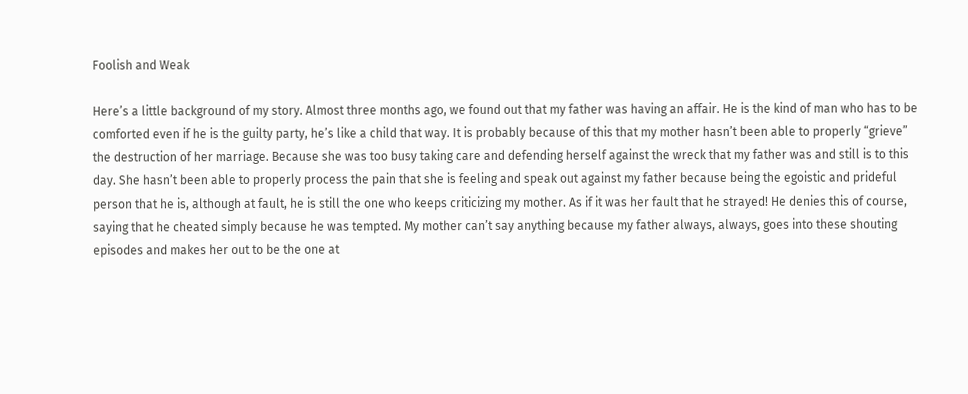Foolish and Weak

Here’s a little background of my story. Almost three months ago, we found out that my father was having an affair. He is the kind of man who has to be comforted even if he is the guilty party, he’s like a child that way. It is probably because of this that my mother hasn’t been able to properly “grieve” the destruction of her marriage. Because she was too busy taking care and defending herself against the wreck that my father was and still is to this day. She hasn’t been able to properly process the pain that she is feeling and speak out against my father because being the egoistic and prideful person that he is, although at fault, he is still the one who keeps criticizing my mother. As if it was her fault that he strayed! He denies this of course, saying that he cheated simply because he was tempted. My mother can’t say anything because my father always, always, goes into these shouting episodes and makes her out to be the one at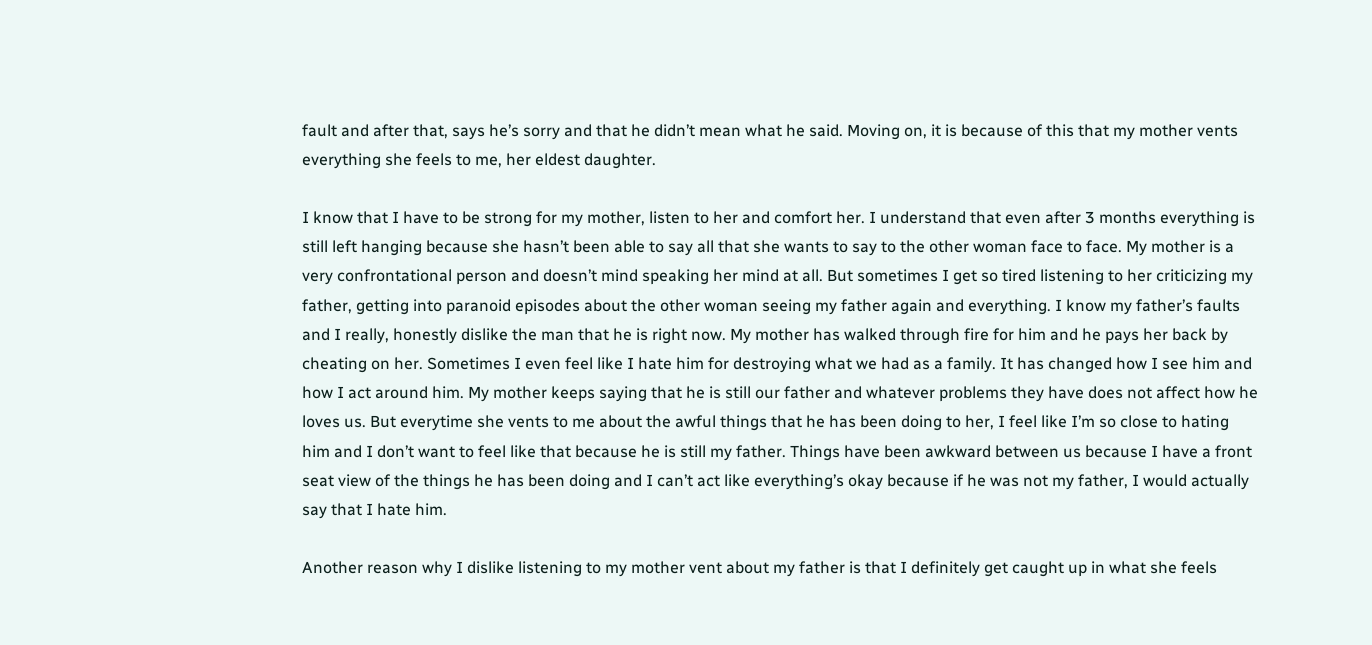fault and after that, says he’s sorry and that he didn’t mean what he said. Moving on, it is because of this that my mother vents everything she feels to me, her eldest daughter.

I know that I have to be strong for my mother, listen to her and comfort her. I understand that even after 3 months everything is still left hanging because she hasn’t been able to say all that she wants to say to the other woman face to face. My mother is a very confrontational person and doesn’t mind speaking her mind at all. But sometimes I get so tired listening to her criticizing my father, getting into paranoid episodes about the other woman seeing my father again and everything. I know my father’s faults and I really, honestly dislike the man that he is right now. My mother has walked through fire for him and he pays her back by cheating on her. Sometimes I even feel like I hate him for destroying what we had as a family. It has changed how I see him and how I act around him. My mother keeps saying that he is still our father and whatever problems they have does not affect how he loves us. But everytime she vents to me about the awful things that he has been doing to her, I feel like I’m so close to hating him and I don’t want to feel like that because he is still my father. Things have been awkward between us because I have a front seat view of the things he has been doing and I can’t act like everything’s okay because if he was not my father, I would actually say that I hate him.

Another reason why I dislike listening to my mother vent about my father is that I definitely get caught up in what she feels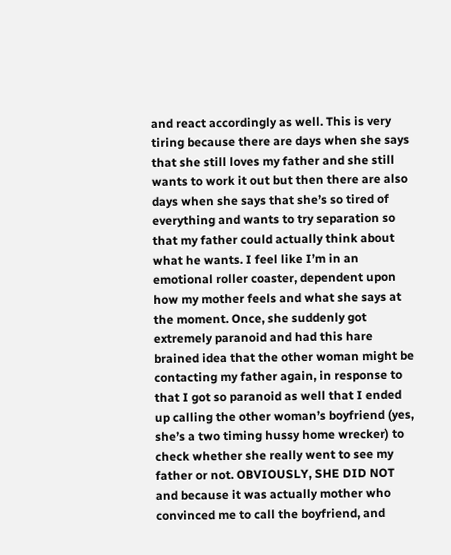and react accordingly as well. This is very tiring because there are days when she says that she still loves my father and she still wants to work it out but then there are also days when she says that she’s so tired of everything and wants to try separation so that my father could actually think about what he wants. I feel like I’m in an emotional roller coaster, dependent upon how my mother feels and what she says at the moment. Once, she suddenly got extremely paranoid and had this hare brained idea that the other woman might be contacting my father again, in response to that I got so paranoid as well that I ended up calling the other woman’s boyfriend (yes, she’s a two timing hussy home wrecker) to check whether she really went to see my father or not. OBVIOUSLY, SHE DID NOT and because it was actually mother who convinced me to call the boyfriend, and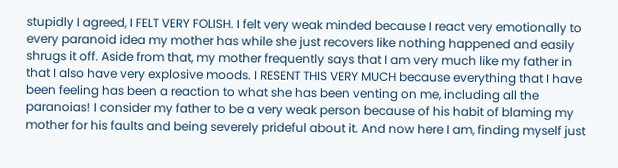stupidly I agreed, I FELT VERY FOLISH. I felt very weak minded because I react very emotionally to every paranoid idea my mother has while she just recovers like nothing happened and easily shrugs it off. Aside from that, my mother frequently says that I am very much like my father in that I also have very explosive moods. I RESENT THIS VERY MUCH because everything that I have been feeling has been a reaction to what she has been venting on me, including all the paranoias! I consider my father to be a very weak person because of his habit of blaming my mother for his faults and being severely prideful about it. And now here I am, finding myself just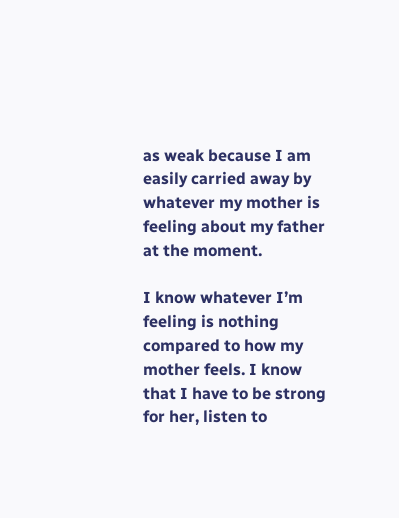as weak because I am easily carried away by whatever my mother is feeling about my father at the moment.

I know whatever I’m feeling is nothing compared to how my mother feels. I know that I have to be strong for her, listen to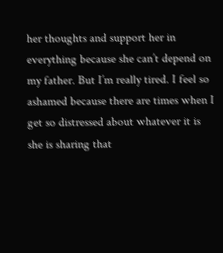her thoughts and support her in everything because she can’t depend on my father. But I’m really tired. I feel so ashamed because there are times when I get so distressed about whatever it is she is sharing that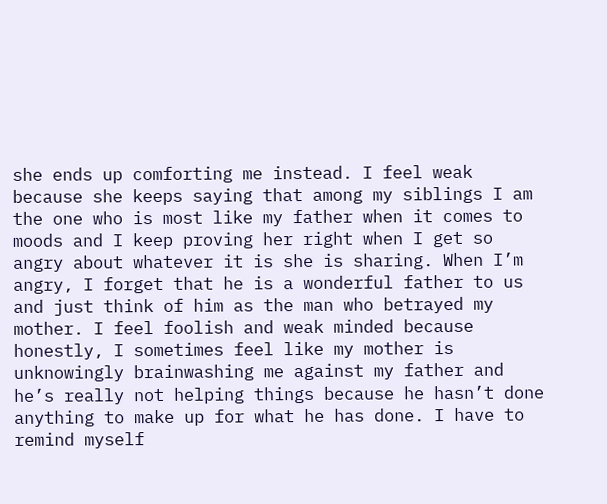she ends up comforting me instead. I feel weak because she keeps saying that among my siblings I am the one who is most like my father when it comes to moods and I keep proving her right when I get so angry about whatever it is she is sharing. When I’m angry, I forget that he is a wonderful father to us and just think of him as the man who betrayed my mother. I feel foolish and weak minded because honestly, I sometimes feel like my mother is unknowingly brainwashing me against my father and he’s really not helping things because he hasn’t done anything to make up for what he has done. I have to remind myself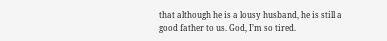that although he is a lousy husband, he is still a good father to us. God, I’m so tired.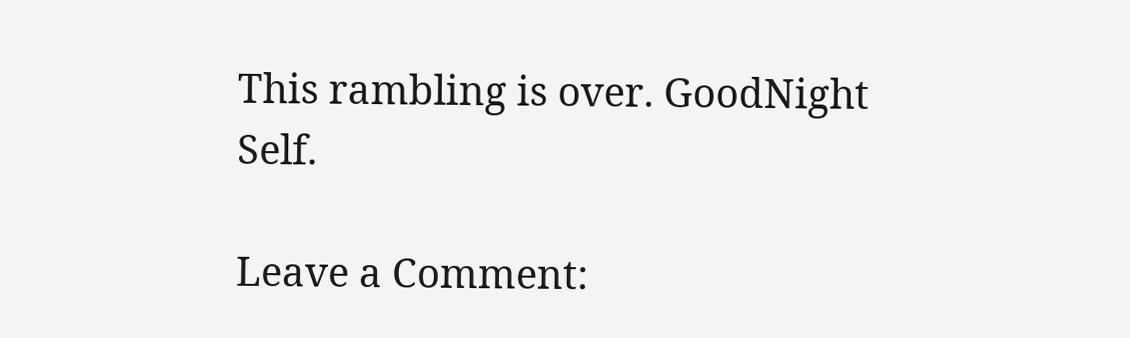This rambling is over. GoodNight Self.

Leave a Comment: